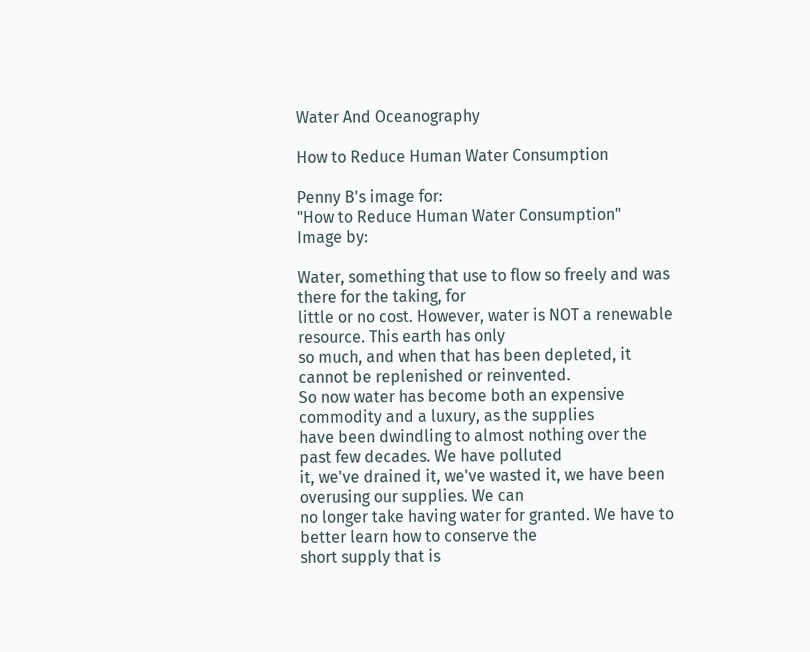Water And Oceanography

How to Reduce Human Water Consumption

Penny B's image for:
"How to Reduce Human Water Consumption"
Image by:

Water, something that use to flow so freely and was there for the taking, for
little or no cost. However, water is NOT a renewable resource. This earth has only
so much, and when that has been depleted, it cannot be replenished or reinvented.
So now water has become both an expensive commodity and a luxury, as the supplies
have been dwindling to almost nothing over the past few decades. We have polluted
it, we've drained it, we've wasted it, we have been overusing our supplies. We can
no longer take having water for granted. We have to better learn how to conserve the
short supply that is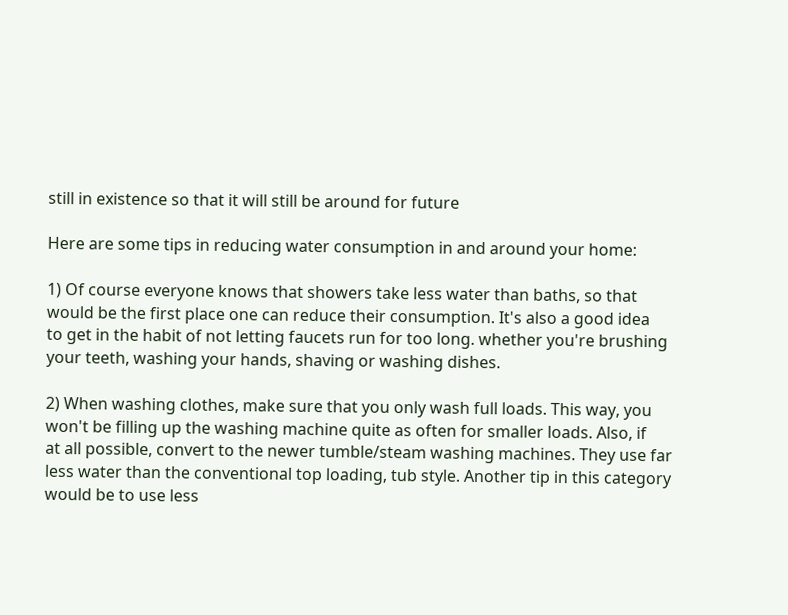still in existence so that it will still be around for future

Here are some tips in reducing water consumption in and around your home:

1) Of course everyone knows that showers take less water than baths, so that
would be the first place one can reduce their consumption. It's also a good idea
to get in the habit of not letting faucets run for too long. whether you're brushing
your teeth, washing your hands, shaving or washing dishes.

2) When washing clothes, make sure that you only wash full loads. This way, you
won't be filling up the washing machine quite as often for smaller loads. Also, if
at all possible, convert to the newer tumble/steam washing machines. They use far
less water than the conventional top loading, tub style. Another tip in this category
would be to use less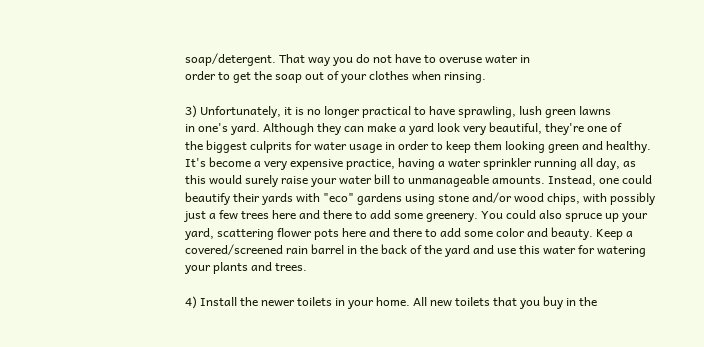soap/detergent. That way you do not have to overuse water in
order to get the soap out of your clothes when rinsing.

3) Unfortunately, it is no longer practical to have sprawling, lush green lawns
in one's yard. Although they can make a yard look very beautiful, they're one of
the biggest culprits for water usage in order to keep them looking green and healthy.
It's become a very expensive practice, having a water sprinkler running all day, as
this would surely raise your water bill to unmanageable amounts. Instead, one could
beautify their yards with "eco" gardens using stone and/or wood chips, with possibly
just a few trees here and there to add some greenery. You could also spruce up your
yard, scattering flower pots here and there to add some color and beauty. Keep a
covered/screened rain barrel in the back of the yard and use this water for watering
your plants and trees.

4) Install the newer toilets in your home. All new toilets that you buy in the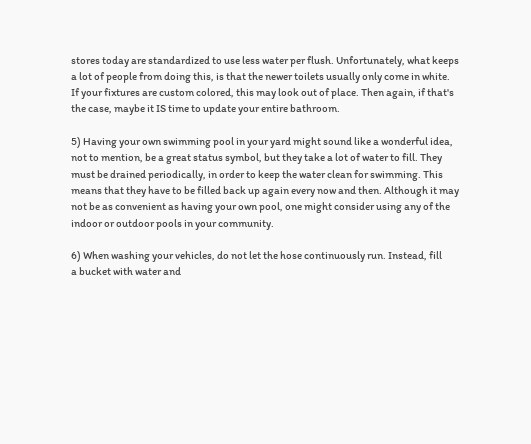stores today are standardized to use less water per flush. Unfortunately, what keeps
a lot of people from doing this, is that the newer toilets usually only come in white.
If your fixtures are custom colored, this may look out of place. Then again, if that's
the case, maybe it IS time to update your entire bathroom.

5) Having your own swimming pool in your yard might sound like a wonderful idea,
not to mention, be a great status symbol, but they take a lot of water to fill. They
must be drained periodically, in order to keep the water clean for swimming. This
means that they have to be filled back up again every now and then. Although it may
not be as convenient as having your own pool, one might consider using any of the
indoor or outdoor pools in your community.

6) When washing your vehicles, do not let the hose continuously run. Instead, fill
a bucket with water and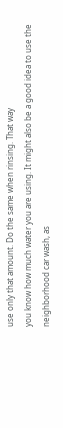use only that amount. Do the same when rinsing. That way
you know how much water you are using. It might also be a good idea to use the
neighborhood car wash, as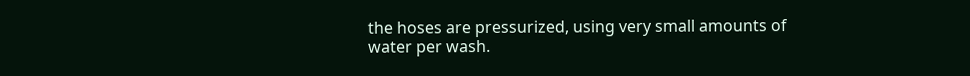the hoses are pressurized, using very small amounts of
water per wash.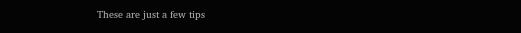These are just a few tips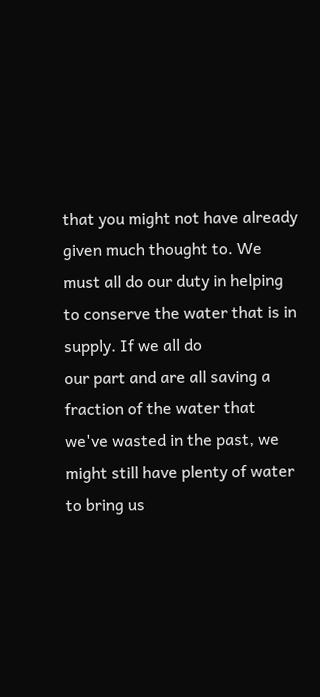that you might not have already given much thought to. We
must all do our duty in helping to conserve the water that is in supply. If we all do
our part and are all saving a fraction of the water that we've wasted in the past, we
might still have plenty of water to bring us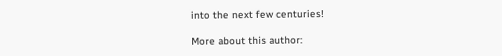into the next few centuries!

More about this author: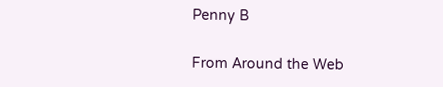Penny B

From Around the Web